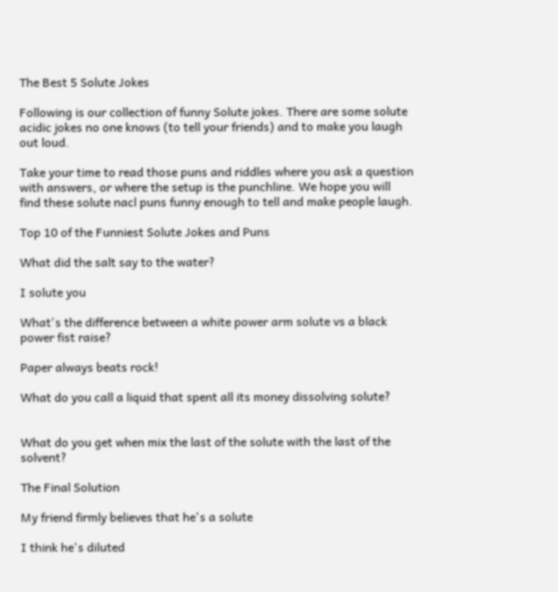The Best 5 Solute Jokes

Following is our collection of funny Solute jokes. There are some solute acidic jokes no one knows (to tell your friends) and to make you laugh out loud.

Take your time to read those puns and riddles where you ask a question with answers, or where the setup is the punchline. We hope you will find these solute nacl puns funny enough to tell and make people laugh.

Top 10 of the Funniest Solute Jokes and Puns

What did the salt say to the water?

I solute you

What's the difference between a white power arm solute vs a black power fist raise?

Paper always beats rock!

What do you call a liquid that spent all its money dissolving solute?


What do you get when mix the last of the solute with the last of the solvent?

The Final Solution

My friend firmly believes that he's a solute

I think he's diluted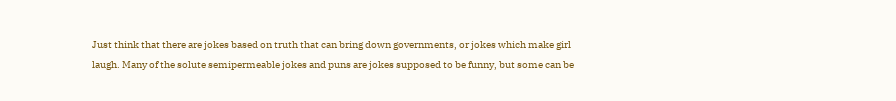Just think that there are jokes based on truth that can bring down governments, or jokes which make girl laugh. Many of the solute semipermeable jokes and puns are jokes supposed to be funny, but some can be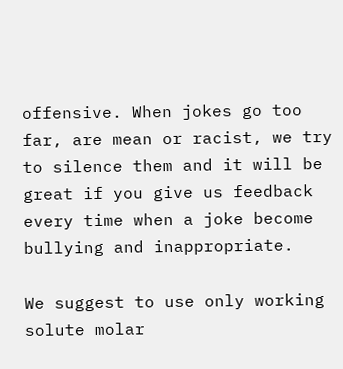offensive. When jokes go too far, are mean or racist, we try to silence them and it will be great if you give us feedback every time when a joke become bullying and inappropriate.

We suggest to use only working solute molar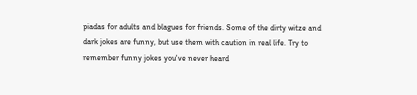piadas for adults and blagues for friends. Some of the dirty witze and dark jokes are funny, but use them with caution in real life. Try to remember funny jokes you've never heard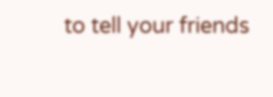to tell your friends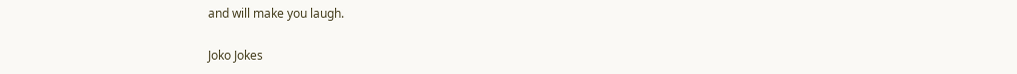and will make you laugh.

Joko Jokes